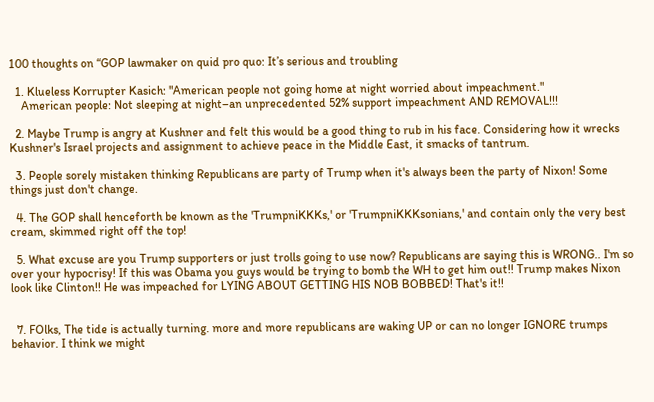100 thoughts on “GOP lawmaker on quid pro quo: It’s serious and troubling

  1. Klueless Korrupter Kasich: "American people not going home at night worried about impeachment."
    American people: Not sleeping at night–an unprecedented 52% support impeachment AND REMOVAL!!!

  2. Maybe Trump is angry at Kushner and felt this would be a good thing to rub in his face. Considering how it wrecks Kushner's Israel projects and assignment to achieve peace in the Middle East, it smacks of tantrum.

  3. People sorely mistaken thinking Republicans are party of Trump when it's always been the party of Nixon! Some things just don't change.

  4. The GOP shall henceforth be known as the 'TrumpniKKKs,' or 'TrumpniKKKsonians,' and contain only the very best cream, skimmed right off the top!

  5. What excuse are you Trump supporters or just trolls going to use now? Republicans are saying this is WRONG.. I'm so over your hypocrisy! If this was Obama you guys would be trying to bomb the WH to get him out!! Trump makes Nixon look like Clinton!! He was impeached for LYING ABOUT GETTING HIS NOB BOBBED! That's it!!


  7. FOlks, The tide is actually turning. more and more republicans are waking UP or can no longer IGNORE trumps behavior. I think we might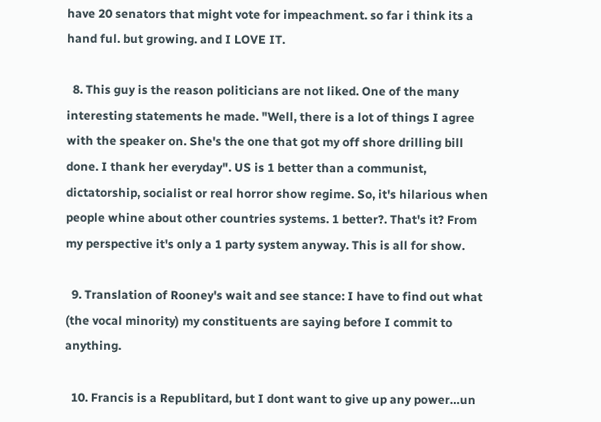have 20 senators that might vote for impeachment. so far i think its a hand ful. but growing. and I LOVE IT.

  8. This guy is the reason politicians are not liked. One of the many interesting statements he made. "Well, there is a lot of things I agree with the speaker on. She's the one that got my off shore drilling bill done. I thank her everyday". US is 1 better than a communist, dictatorship, socialist or real horror show regime. So, it's hilarious when people whine about other countries systems. 1 better?. That's it? From my perspective it's only a 1 party system anyway. This is all for show.

  9. Translation of Rooney's wait and see stance: I have to find out what (the vocal minority) my constituents are saying before I commit to anything.

  10. Francis is a Republitard, but I dont want to give up any power…un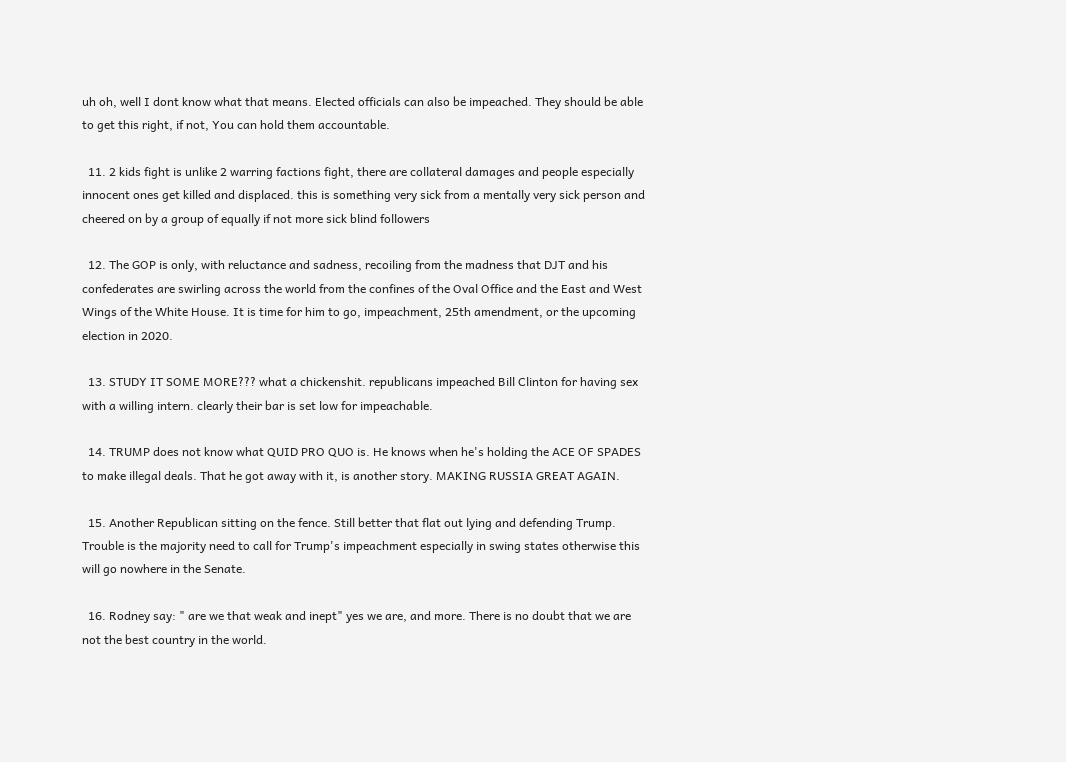uh oh, well I dont know what that means. Elected officials can also be impeached. They should be able to get this right, if not, You can hold them accountable.

  11. 2 kids fight is unlike 2 warring factions fight, there are collateral damages and people especially innocent ones get killed and displaced. this is something very sick from a mentally very sick person and cheered on by a group of equally if not more sick blind followers

  12. The GOP is only, with reluctance and sadness, recoiling from the madness that DJT and his confederates are swirling across the world from the confines of the Oval Office and the East and West Wings of the White House. It is time for him to go, impeachment, 25th amendment, or the upcoming election in 2020.

  13. STUDY IT SOME MORE??? what a chickenshit. republicans impeached Bill Clinton for having sex with a willing intern. clearly their bar is set low for impeachable.

  14. TRUMP does not know what QUID PRO QUO is. He knows when he's holding the ACE OF SPADES to make illegal deals. That he got away with it, is another story. MAKING RUSSIA GREAT AGAIN.

  15. Another Republican sitting on the fence. Still better that flat out lying and defending Trump. Trouble is the majority need to call for Trump's impeachment especially in swing states otherwise this will go nowhere in the Senate.

  16. Rodney say: " are we that weak and inept" yes we are, and more. There is no doubt that we are not the best country in the world.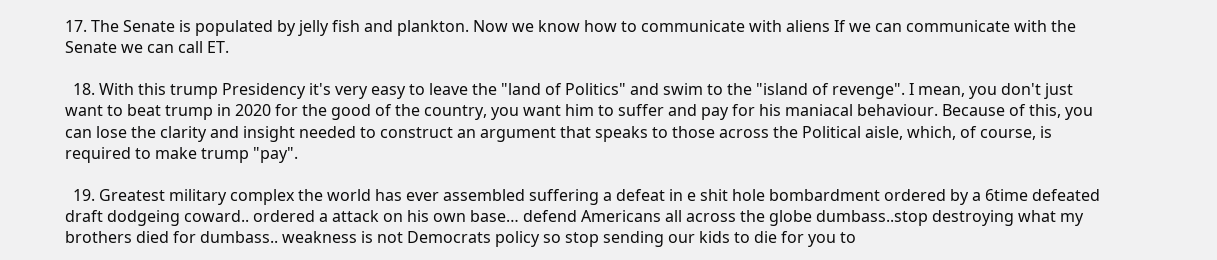17. The Senate is populated by jelly fish and plankton. Now we know how to communicate with aliens If we can communicate with the Senate we can call ET.

  18. With this trump Presidency it's very easy to leave the "land of Politics" and swim to the "island of revenge". I mean, you don't just want to beat trump in 2020 for the good of the country, you want him to suffer and pay for his maniacal behaviour. Because of this, you can lose the clarity and insight needed to construct an argument that speaks to those across the Political aisle, which, of course, is required to make trump "pay".

  19. Greatest military complex the world has ever assembled suffering a defeat in e shit hole bombardment ordered by a 6time defeated draft dodgeing coward.. ordered a attack on his own base… defend Americans all across the globe dumbass..stop destroying what my brothers died for dumbass.. weakness is not Democrats policy so stop sending our kids to die for you to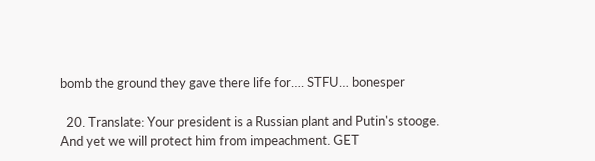bomb the ground they gave there life for…. STFU… bonesper

  20. Translate: Your president is a Russian plant and Putin's stooge. And yet we will protect him from impeachment. GET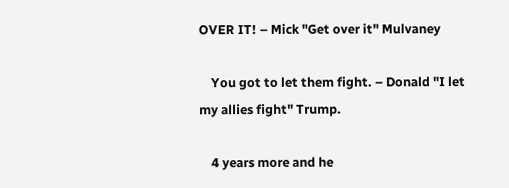OVER IT! – Mick "Get over it" Mulvaney

    You got to let them fight. – Donald "I let my allies fight" Trump.

    4 years more and he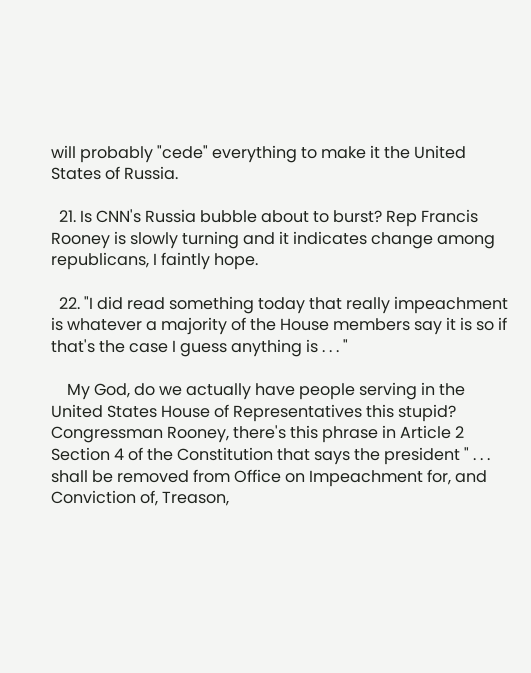will probably "cede" everything to make it the United States of Russia.

  21. Is CNN's Russia bubble about to burst? Rep Francis Rooney is slowly turning and it indicates change among republicans, I faintly hope.

  22. "I did read something today that really impeachment is whatever a majority of the House members say it is so if that's the case I guess anything is . . . "

    My God, do we actually have people serving in the United States House of Representatives this stupid? Congressman Rooney, there's this phrase in Article 2 Section 4 of the Constitution that says the president " . . . shall be removed from Office on Impeachment for, and Conviction of, Treason,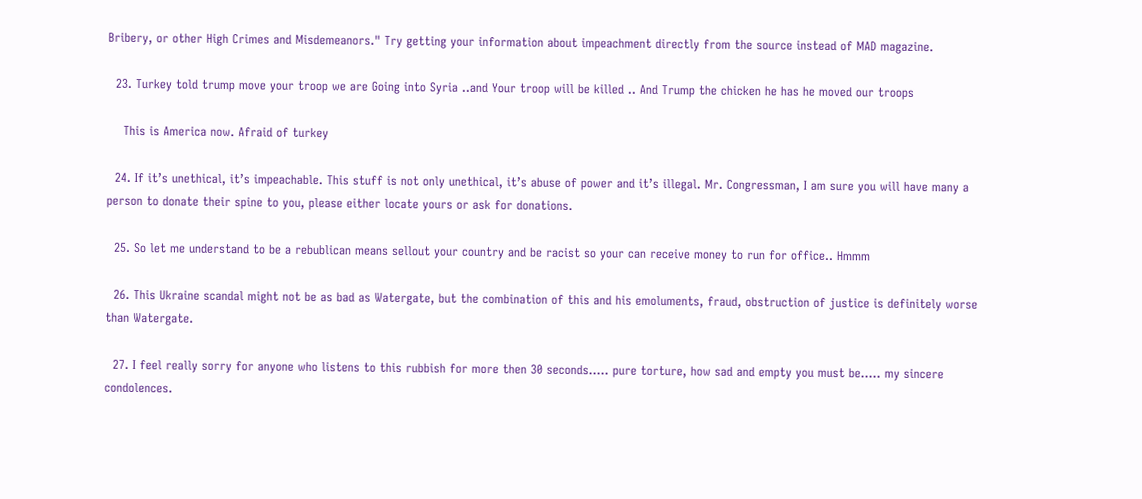Bribery, or other High Crimes and Misdemeanors." Try getting your information about impeachment directly from the source instead of MAD magazine.

  23. Turkey told trump move your troop we are Going into Syria ..and Your troop will be killed .. And Trump the chicken he has he moved our troops

    This is America now. Afraid of turkey

  24. If it’s unethical, it’s impeachable. This stuff is not only unethical, it’s abuse of power and it’s illegal. Mr. Congressman, I am sure you will have many a person to donate their spine to you, please either locate yours or ask for donations.

  25. So let me understand to be a rebublican means sellout your country and be racist so your can receive money to run for office.. Hmmm

  26. This Ukraine scandal might not be as bad as Watergate, but the combination of this and his emoluments, fraud, obstruction of justice is definitely worse than Watergate.

  27. I feel really sorry for anyone who listens to this rubbish for more then 30 seconds….. pure torture, how sad and empty you must be….. my sincere condolences.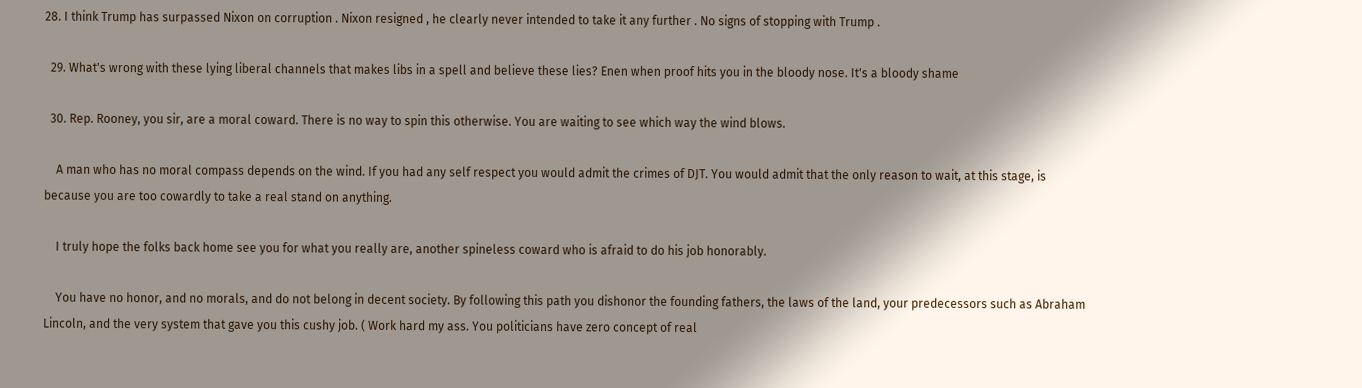28. I think Trump has surpassed Nixon on corruption . Nixon resigned , he clearly never intended to take it any further . No signs of stopping with Trump .

  29. What's wrong with these lying liberal channels that makes libs in a spell and believe these lies? Enen when proof hits you in the bloody nose. It's a bloody shame

  30. Rep. Rooney, you sir, are a moral coward. There is no way to spin this otherwise. You are waiting to see which way the wind blows.

    A man who has no moral compass depends on the wind. If you had any self respect you would admit the crimes of DJT. You would admit that the only reason to wait, at this stage, is because you are too cowardly to take a real stand on anything.

    I truly hope the folks back home see you for what you really are, another spineless coward who is afraid to do his job honorably.

    You have no honor, and no morals, and do not belong in decent society. By following this path you dishonor the founding fathers, the laws of the land, your predecessors such as Abraham Lincoln, and the very system that gave you this cushy job. ( Work hard my ass. You politicians have zero concept of real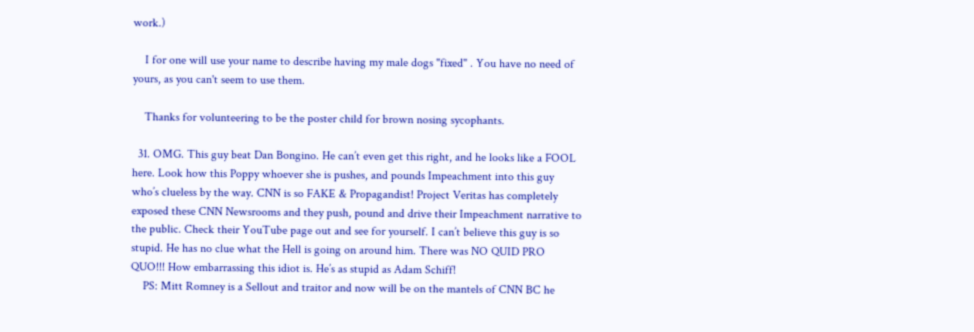work.)

    I for one will use your name to describe having my male dogs "fixed" . You have no need of yours, as you can't seem to use them.

    Thanks for volunteering to be the poster child for brown nosing sycophants.

  31. OMG. This guy beat Dan Bongino. He can’t even get this right, and he looks like a FOOL here. Look how this Poppy whoever she is pushes, and pounds Impeachment into this guy who’s clueless by the way. CNN is so FAKE & Propagandist! Project Veritas has completely exposed these CNN Newsrooms and they push, pound and drive their Impeachment narrative to the public. Check their YouTube page out and see for yourself. I can’t believe this guy is so stupid. He has no clue what the Hell is going on around him. There was NO QUID PRO QUO!!! How embarrassing this idiot is. He’s as stupid as Adam Schiff!
    PS: Mitt Romney is a Sellout and traitor and now will be on the mantels of CNN BC he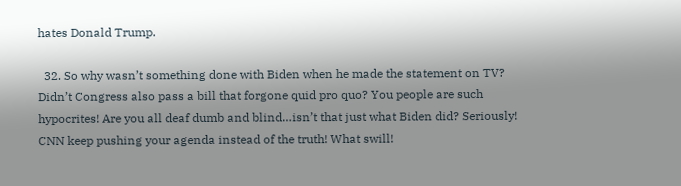hates Donald Trump.

  32. So why wasn’t something done with Biden when he made the statement on TV? Didn’t Congress also pass a bill that forgone quid pro quo? You people are such hypocrites! Are you all deaf dumb and blind…isn’t that just what Biden did? Seriously! CNN keep pushing your agenda instead of the truth! What swill!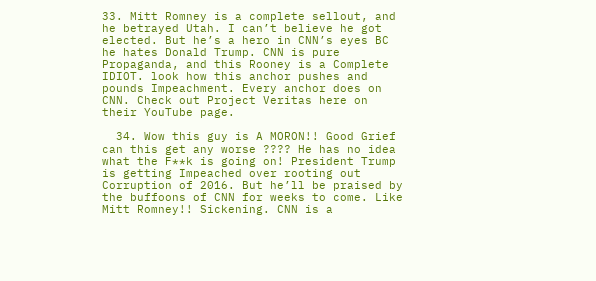33. Mitt Romney is a complete sellout, and he betrayed Utah. I can’t believe he got elected. But he’s a hero in CNN’s eyes BC he hates Donald Trump. CNN is pure Propaganda, and this Rooney is a Complete IDIOT. look how this anchor pushes and pounds Impeachment. Every anchor does on CNN. Check out Project Veritas here on their YouTube page.

  34. Wow this guy is A MORON!! Good Grief can this get any worse ???? He has no idea what the F**k is going on! President Trump is getting Impeached over rooting out Corruption of 2016. But he’ll be praised by the buffoons of CNN for weeks to come. Like Mitt Romney!! Sickening. CNN is a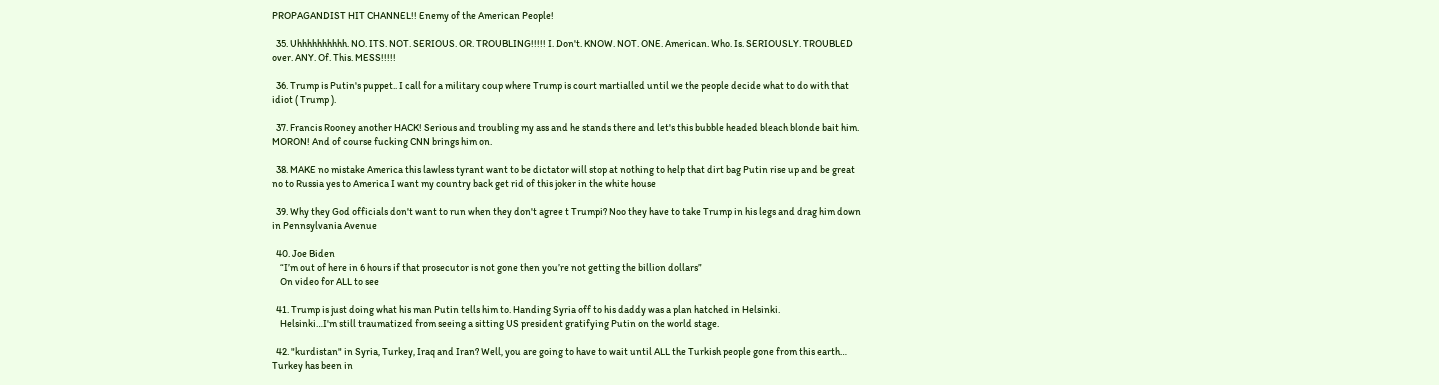PROPAGANDIST HIT CHANNEL!! Enemy of the American People!

  35. Uhhhhhhhhhh. NO. ITS. NOT. SERIOUS. OR. TROUBLING!!!!! I. Don't. KNOW. NOT. ONE. American. Who. Is. SERIOUSLY. TROUBLED over. ANY. Of. This. MESS!!!!!

  36. Trump is Putin's puppet.. I call for a military coup where Trump is court martialled until we the people decide what to do with that idiot ( Trump ).

  37. Francis Rooney another HACK! Serious and troubling my ass and he stands there and let's this bubble headed bleach blonde bait him. MORON! And of course fucking CNN brings him on.

  38. MAKE no mistake America this lawless tyrant want to be dictator will stop at nothing to help that dirt bag Putin rise up and be great no to Russia yes to America I want my country back get rid of this joker in the white house

  39. Why they God officials don't want to run when they don't agree t Trumpi? Noo they have to take Trump in his legs and drag him down in Pennsylvania Avenue

  40. Joe Biden
    “I’m out of here in 6 hours if that prosecutor is not gone then you’re not getting the billion dollars”
    On video for ALL to see

  41. Trump is just doing what his man Putin tells him to. Handing Syria off to his daddy was a plan hatched in Helsinki.
    Helsinki…I'm still traumatized from seeing a sitting US president gratifying Putin on the world stage.

  42. "kurdistan" in Syria, Turkey, Iraq and Iran? Well, you are going to have to wait until ALL the Turkish people gone from this earth… Turkey has been in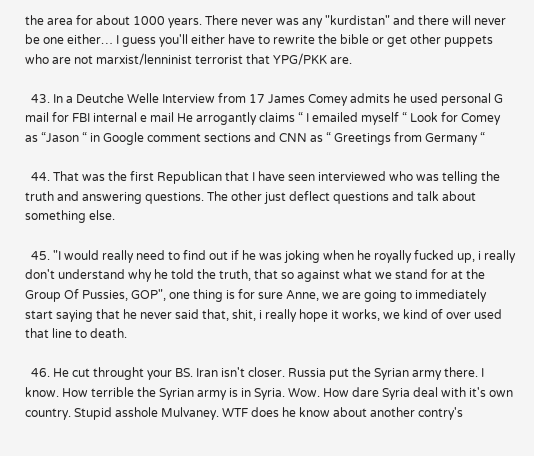the area for about 1000 years. There never was any "kurdistan" and there will never be one either… I guess you'll either have to rewrite the bible or get other puppets who are not marxist/lenninist terrorist that YPG/PKK are.

  43. In a Deutche Welle Interview from 17 James Comey admits he used personal G mail for FBI internal e mail He arrogantly claims “ I emailed myself “ Look for Comey as “Jason “ in Google comment sections and CNN as “ Greetings from Germany “

  44. That was the first Republican that I have seen interviewed who was telling the truth and answering questions. The other just deflect questions and talk about something else.

  45. "I would really need to find out if he was joking when he royally fucked up, i really don't understand why he told the truth, that so against what we stand for at the Group Of Pussies, GOP", one thing is for sure Anne, we are going to immediately start saying that he never said that, shit, i really hope it works, we kind of over used that line to death.

  46. He cut throught your BS. Iran isn't closer. Russia put the Syrian army there. I know. How terrible the Syrian army is in Syria. Wow. How dare Syria deal with it's own country. Stupid asshole Mulvaney. WTF does he know about another contry's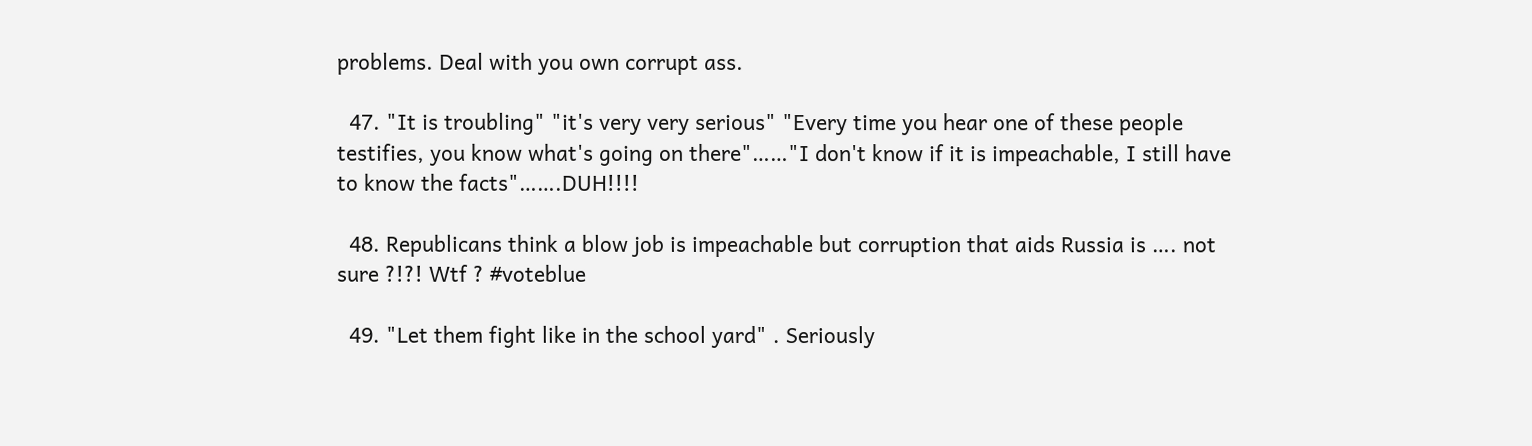problems. Deal with you own corrupt ass.

  47. "It is troubling" "it's very very serious" "Every time you hear one of these people testifies, you know what's going on there"……"I don't know if it is impeachable, I still have to know the facts"…….DUH!!!!

  48. Republicans think a blow job is impeachable but corruption that aids Russia is …. not sure ?!?! Wtf ? #voteblue

  49. "Let them fight like in the school yard" . Seriously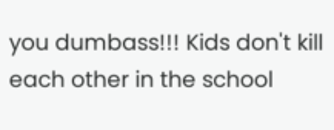you dumbass!!! Kids don't kill each other in the school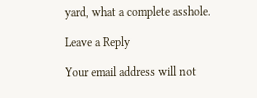yard, what a complete asshole.

Leave a Reply

Your email address will not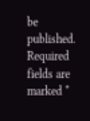be published. Required fields are marked *